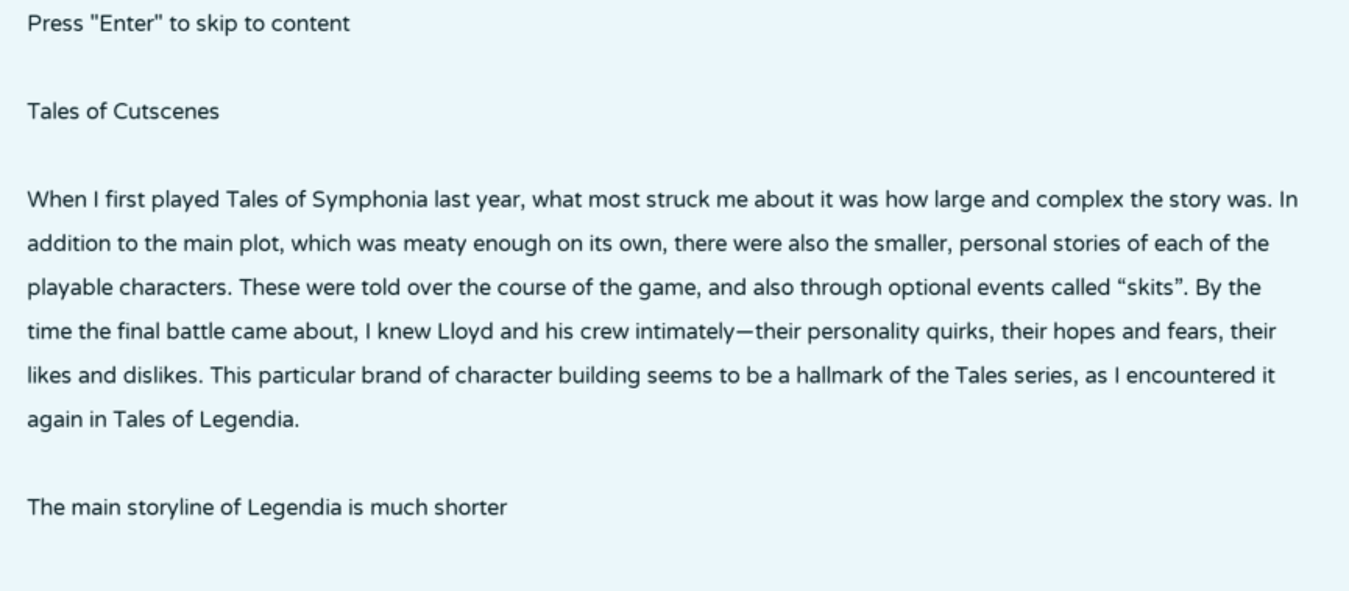Press "Enter" to skip to content

Tales of Cutscenes

When I first played Tales of Symphonia last year, what most struck me about it was how large and complex the story was. In addition to the main plot, which was meaty enough on its own, there were also the smaller, personal stories of each of the playable characters. These were told over the course of the game, and also through optional events called “skits”. By the time the final battle came about, I knew Lloyd and his crew intimately—their personality quirks, their hopes and fears, their likes and dislikes. This particular brand of character building seems to be a hallmark of the Tales series, as I encountered it again in Tales of Legendia.

The main storyline of Legendia is much shorter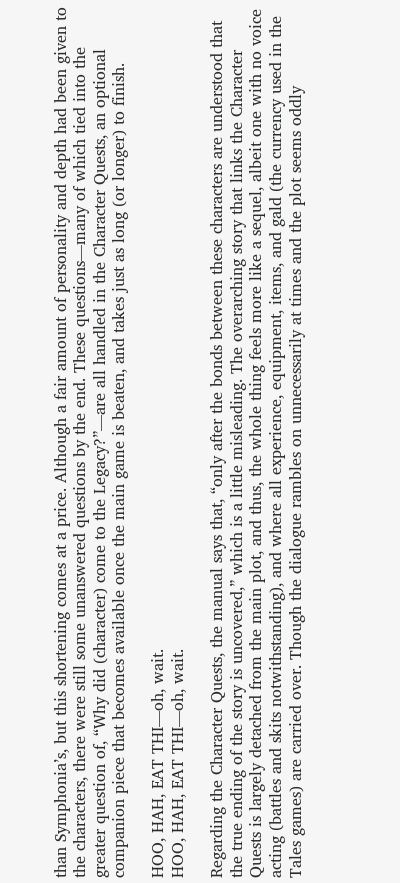than Symphonia’s, but this shortening comes at a price. Although a fair amount of personality and depth had been given to the characters, there were still some unanswered questions by the end. These questions—many of which tied into the greater question of, “Why did (character) come to the Legacy?”—are all handled in the Character Quests, an optional companion piece that becomes available once the main game is beaten, and takes just as long (or longer) to finish.

HOO, HAH, EAT THI—oh, wait.
HOO, HAH, EAT THI—oh, wait.

Regarding the Character Quests, the manual says that, “only after the bonds between these characters are understood that the true ending of the story is uncovered,” which is a little misleading. The overarching story that links the Character Quests is largely detached from the main plot, and thus, the whole thing feels more like a sequel, albeit one with no voice acting (battles and skits notwithstanding), and where all experience, equipment, items, and gald (the currency used in the Tales games) are carried over. Though the dialogue rambles on unnecessarily at times and the plot seems oddly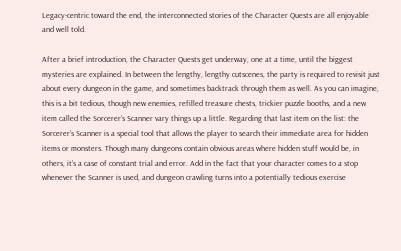Legacy-centric toward the end, the interconnected stories of the Character Quests are all enjoyable and well told.

After a brief introduction, the Character Quests get underway, one at a time, until the biggest mysteries are explained. In between the lengthy, lengthy cutscenes, the party is required to revisit just about every dungeon in the game, and sometimes backtrack through them as well. As you can imagine, this is a bit tedious, though new enemies, refilled treasure chests, trickier puzzle booths, and a new item called the Sorcerer’s Scanner vary things up a little. Regarding that last item on the list: the Sorcerer’s Scanner is a special tool that allows the player to search their immediate area for hidden items or monsters. Though many dungeons contain obvious areas where hidden stuff would be, in others, it’s a case of constant trial and error. Add in the fact that your character comes to a stop whenever the Scanner is used, and dungeon crawling turns into a potentially tedious exercise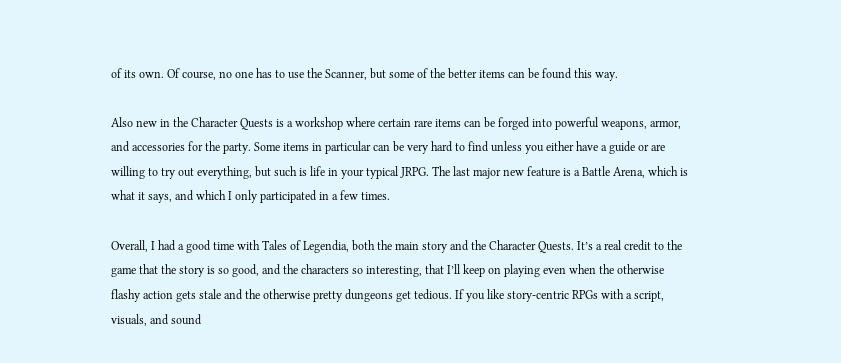of its own. Of course, no one has to use the Scanner, but some of the better items can be found this way.

Also new in the Character Quests is a workshop where certain rare items can be forged into powerful weapons, armor, and accessories for the party. Some items in particular can be very hard to find unless you either have a guide or are willing to try out everything, but such is life in your typical JRPG. The last major new feature is a Battle Arena, which is what it says, and which I only participated in a few times.

Overall, I had a good time with Tales of Legendia, both the main story and the Character Quests. It’s a real credit to the game that the story is so good, and the characters so interesting, that I’ll keep on playing even when the otherwise flashy action gets stale and the otherwise pretty dungeons get tedious. If you like story-centric RPGs with a script, visuals, and sound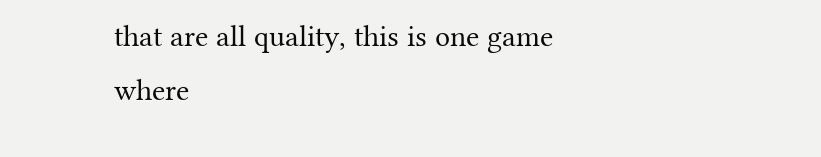that are all quality, this is one game where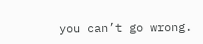you can’t go wrong.